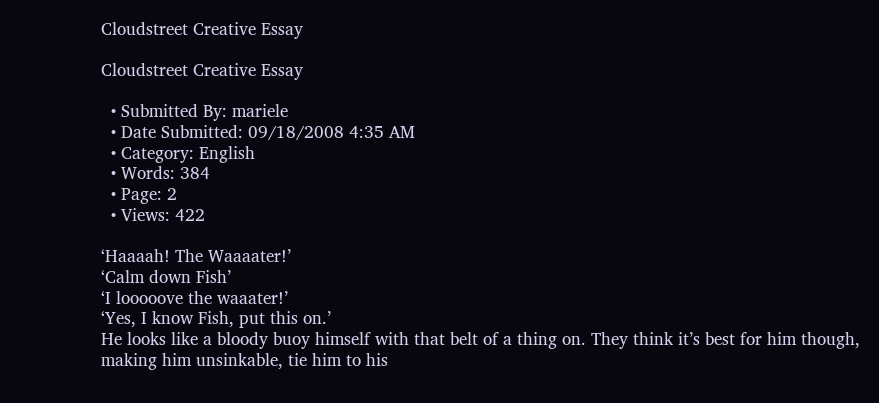Cloudstreet Creative Essay

Cloudstreet Creative Essay

  • Submitted By: mariele
  • Date Submitted: 09/18/2008 4:35 AM
  • Category: English
  • Words: 384
  • Page: 2
  • Views: 422

‘Haaaah! The Waaaater!’
‘Calm down Fish’
‘I looooove the waaater!’
‘Yes, I know Fish, put this on.’
He looks like a bloody buoy himself with that belt of a thing on. They think it’s best for him though, making him unsinkable, tie him to his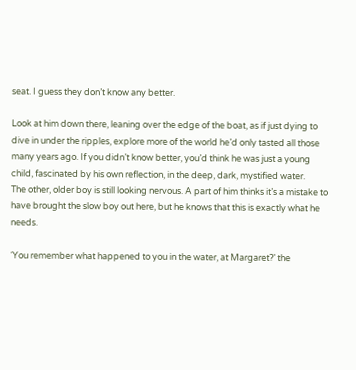seat. I guess they don’t know any better.

Look at him down there, leaning over the edge of the boat, as if just dying to dive in under the ripples, explore more of the world he’d only tasted all those many years ago. If you didn’t know better, you’d think he was just a young child, fascinated by his own reflection, in the deep, dark, mystified water.
The other, older boy is still looking nervous. A part of him thinks it’s a mistake to have brought the slow boy out here, but he knows that this is exactly what he needs.

‘You remember what happened to you in the water, at Margaret?’ the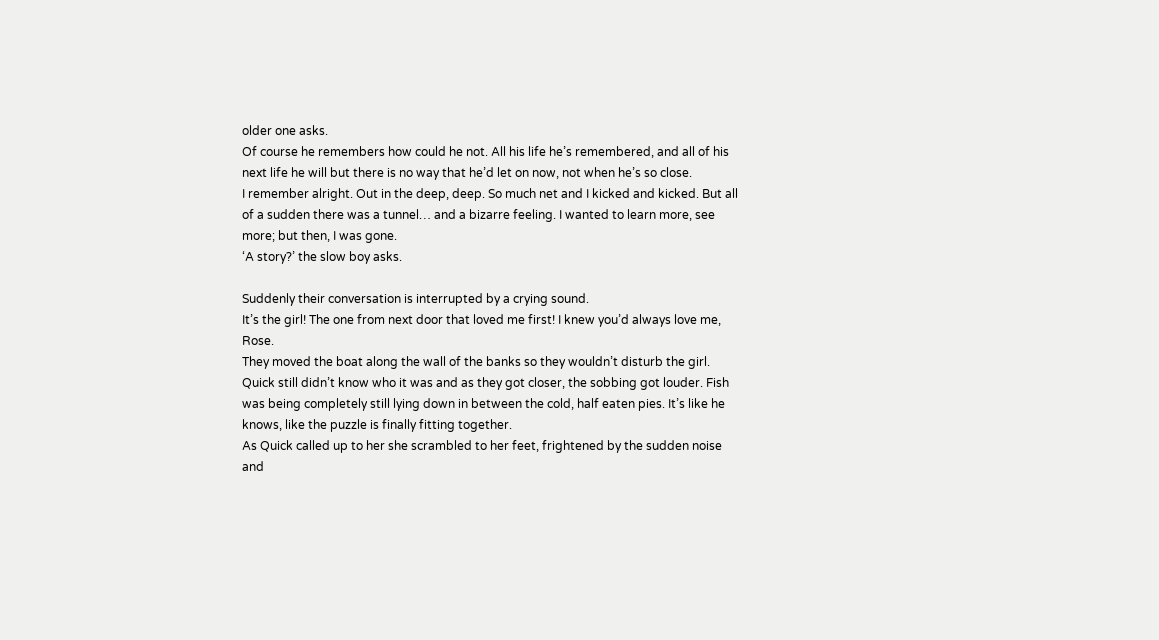older one asks.
Of course he remembers how could he not. All his life he’s remembered, and all of his next life he will but there is no way that he’d let on now, not when he’s so close.
I remember alright. Out in the deep, deep. So much net and I kicked and kicked. But all of a sudden there was a tunnel… and a bizarre feeling. I wanted to learn more, see more; but then, I was gone.
‘A story?’ the slow boy asks.

Suddenly their conversation is interrupted by a crying sound.
It’s the girl! The one from next door that loved me first! I knew you’d always love me, Rose.
They moved the boat along the wall of the banks so they wouldn’t disturb the girl. Quick still didn’t know who it was and as they got closer, the sobbing got louder. Fish was being completely still lying down in between the cold, half eaten pies. It’s like he knows, like the puzzle is finally fitting together.
As Quick called up to her she scrambled to her feet, frightened by the sudden noise and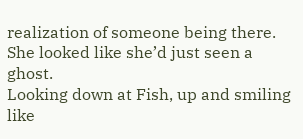realization of someone being there. She looked like she’d just seen a ghost.
Looking down at Fish, up and smiling like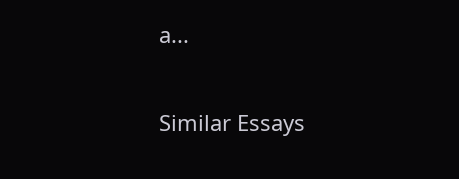a...

Similar Essays